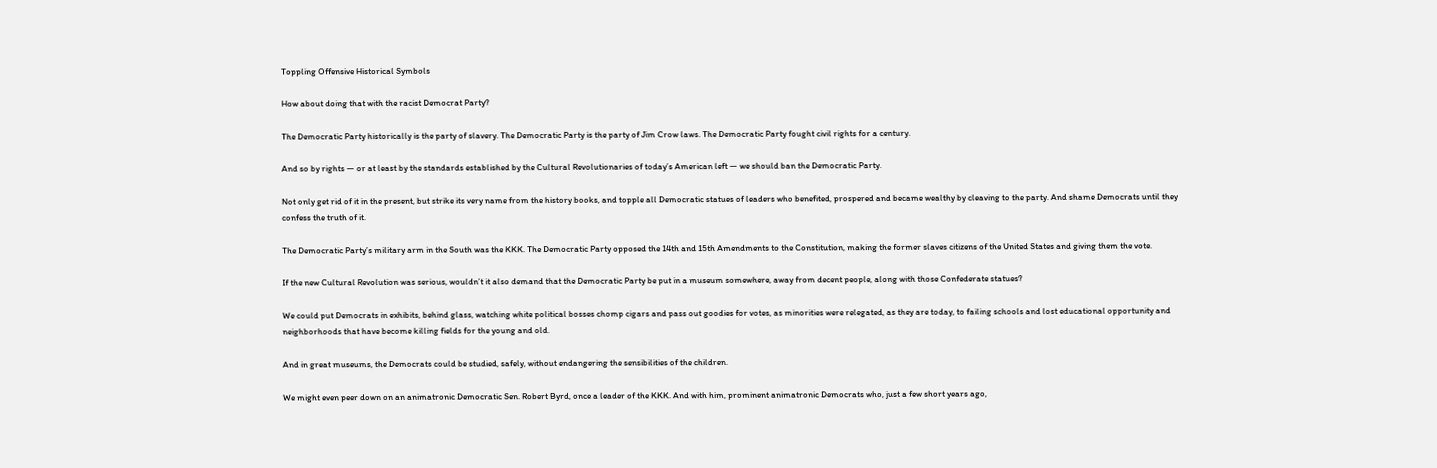Toppling Offensive Historical Symbols

How about doing that with the racist Democrat Party?

The Democratic Party historically is the party of slavery. The Democratic Party is the party of Jim Crow laws. The Democratic Party fought civil rights for a century.

And so by rights — or at least by the standards established by the Cultural Revolutionaries of today’s American left — we should ban the Democratic Party.

Not only get rid of it in the present, but strike its very name from the history books, and topple all Democratic statues of leaders who benefited, prospered and became wealthy by cleaving to the party. And shame Democrats until they confess the truth of it.

The Democratic Party’s military arm in the South was the KKK. The Democratic Party opposed the 14th and 15th Amendments to the Constitution, making the former slaves citizens of the United States and giving them the vote.

If the new Cultural Revolution was serious, wouldn’t it also demand that the Democratic Party be put in a museum somewhere, away from decent people, along with those Confederate statues?

We could put Democrats in exhibits, behind glass, watching white political bosses chomp cigars and pass out goodies for votes, as minorities were relegated, as they are today, to failing schools and lost educational opportunity and neighborhoods that have become killing fields for the young and old.

And in great museums, the Democrats could be studied, safely, without endangering the sensibilities of the children.

We might even peer down on an animatronic Democratic Sen. Robert Byrd, once a leader of the KKK. And with him, prominent animatronic Democrats who, just a few short years ago,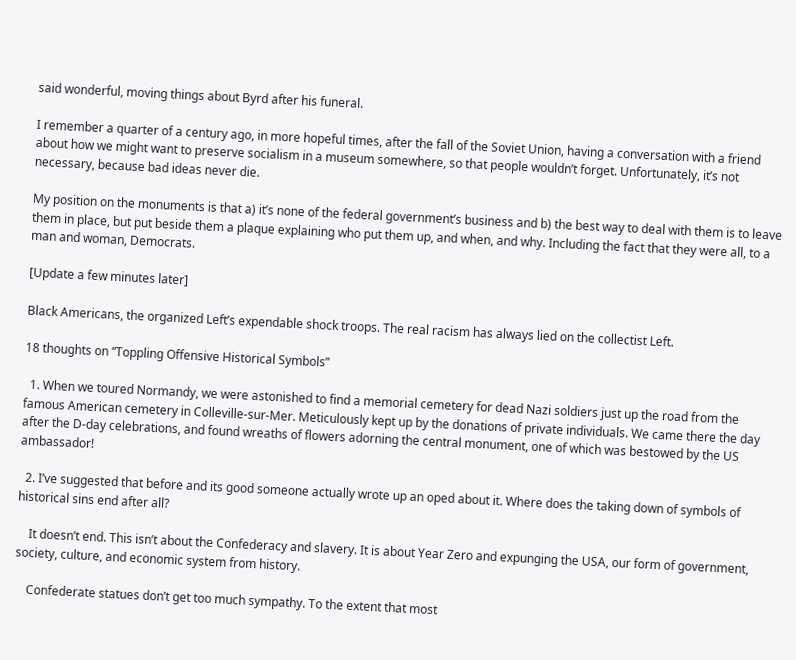said wonderful, moving things about Byrd after his funeral.

I remember a quarter of a century ago, in more hopeful times, after the fall of the Soviet Union, having a conversation with a friend about how we might want to preserve socialism in a museum somewhere, so that people wouldn’t forget. Unfortunately, it’s not necessary, because bad ideas never die.

My position on the monuments is that a) it’s none of the federal government’s business and b) the best way to deal with them is to leave them in place, but put beside them a plaque explaining who put them up, and when, and why. Including the fact that they were all, to a man and woman, Democrats.

[Update a few minutes later]

Black Americans, the organized Left’s expendable shock troops. The real racism has always lied on the collectist Left.

18 thoughts on “Toppling Offensive Historical Symbols”

  1. When we toured Normandy, we were astonished to find a memorial cemetery for dead Nazi soldiers just up the road from the famous American cemetery in Colleville-sur-Mer. Meticulously kept up by the donations of private individuals. We came there the day after the D-day celebrations, and found wreaths of flowers adorning the central monument, one of which was bestowed by the US ambassador!

  2. I’ve suggested that before and its good someone actually wrote up an oped about it. Where does the taking down of symbols of historical sins end after all?

    It doesn’t end. This isn’t about the Confederacy and slavery. It is about Year Zero and expunging the USA, our form of government, society, culture, and economic system from history.

    Confederate statues don’t get too much sympathy. To the extent that most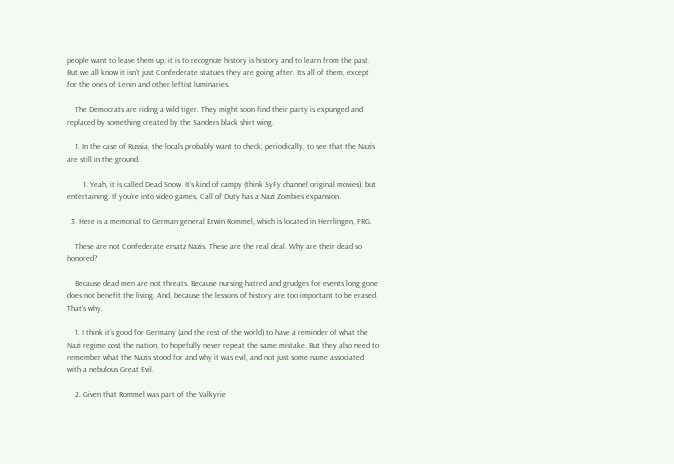people want to leave them up, it is to recognize history is history and to learn from the past. But we all know it isn’t just Confederate statues they are going after. Its all of them, except for the ones of Lenin and other leftist luminaries.

    The Democrats are riding a wild tiger. They might soon find their party is expunged and replaced by something created by the Sanders black shirt wing.

    1. In the case of Russia, the locals probably want to check, periodically, to see that the Nazis are still in the ground.

        1. Yeah, it is called Dead Snow. It’s kind of campy (think SyFy channel original movies), but entertaining. If you’re into video games, Call of Duty has a Nazi Zombies expansion.

  3. Here is a memorial to German general Erwin Rommel, which is located in Herrlingen, FRG.

    These are not Confederate ersatz Nazis. These are the real deal. Why are their dead so honored?

    Because dead men are not threats. Because nursing hatred and grudges for events long gone does not benefit the living. And, because the lessons of history are too important to be erased. That’s why.

    1. I think it’s good for Germany (and the rest of the world) to have a reminder of what the Nazi regime cost the nation, to hopefully never repeat the same mistake. But they also need to remember what the Nazis stood for and why it was evil, and not just some name associated with a nebulous Great Evil.

    2. Given that Rommel was part of the Valkyrie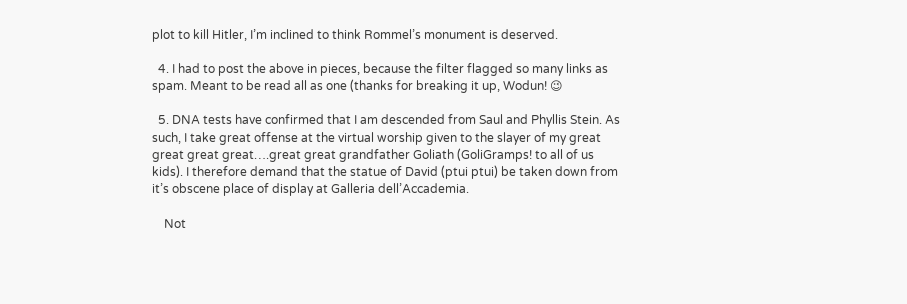plot to kill Hitler, I’m inclined to think Rommel’s monument is deserved.

  4. I had to post the above in pieces, because the filter flagged so many links as spam. Meant to be read all as one (thanks for breaking it up, Wodun! 😉

  5. DNA tests have confirmed that I am descended from Saul and Phyllis Stein. As such, I take great offense at the virtual worship given to the slayer of my great great great great….great great grandfather Goliath (GoliGramps! to all of us kids). I therefore demand that the statue of David (ptui ptui) be taken down from it’s obscene place of display at Galleria dell’Accademia.

    Not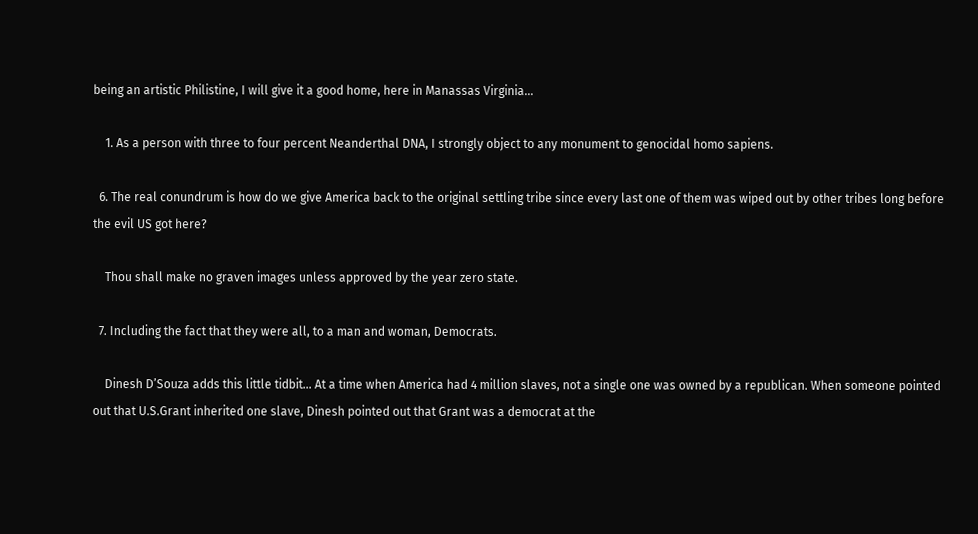being an artistic Philistine, I will give it a good home, here in Manassas Virginia…

    1. As a person with three to four percent Neanderthal DNA, I strongly object to any monument to genocidal homo sapiens.

  6. The real conundrum is how do we give America back to the original settling tribe since every last one of them was wiped out by other tribes long before the evil US got here?

    Thou shall make no graven images unless approved by the year zero state.

  7. Including the fact that they were all, to a man and woman, Democrats.

    Dinesh D’Souza adds this little tidbit… At a time when America had 4 million slaves, not a single one was owned by a republican. When someone pointed out that U.S.Grant inherited one slave, Dinesh pointed out that Grant was a democrat at the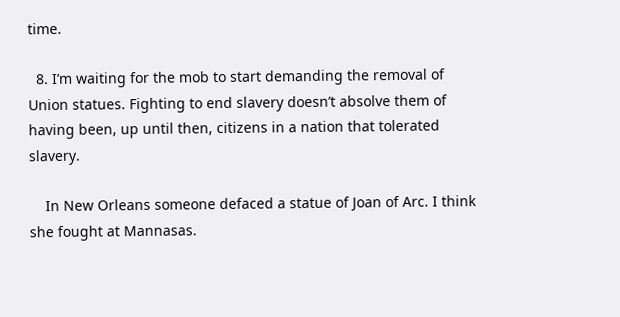time.

  8. I’m waiting for the mob to start demanding the removal of Union statues. Fighting to end slavery doesn’t absolve them of having been, up until then, citizens in a nation that tolerated slavery.

    In New Orleans someone defaced a statue of Joan of Arc. I think she fought at Mannasas.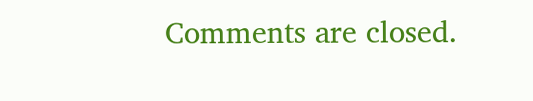Comments are closed.